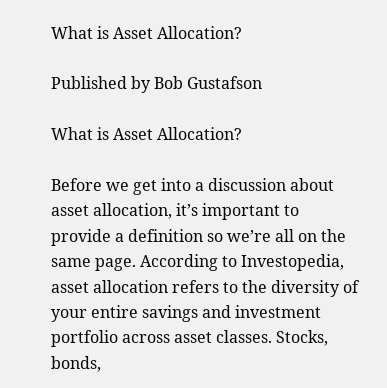What is Asset Allocation?

Published by Bob Gustafson

What is Asset Allocation?

Before we get into a discussion about asset allocation, it’s important to provide a definition so we’re all on the same page. According to Investopedia, asset allocation refers to the diversity of your entire savings and investment portfolio across asset classes. Stocks, bonds,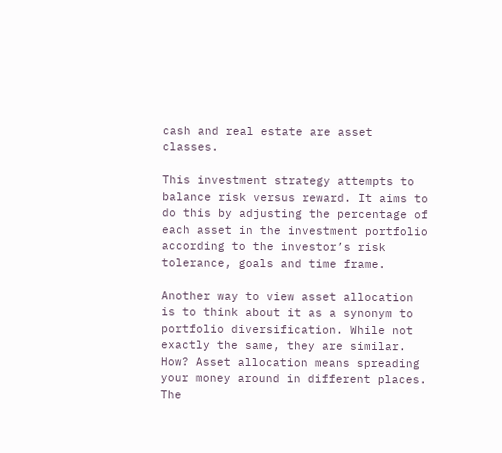cash and real estate are asset classes.

This investment strategy attempts to balance risk versus reward. It aims to do this by adjusting the percentage of each asset in the investment portfolio according to the investor’s risk tolerance, goals and time frame.

Another way to view asset allocation is to think about it as a synonym to portfolio diversification. While not exactly the same, they are similar. How? Asset allocation means spreading your money around in different places. The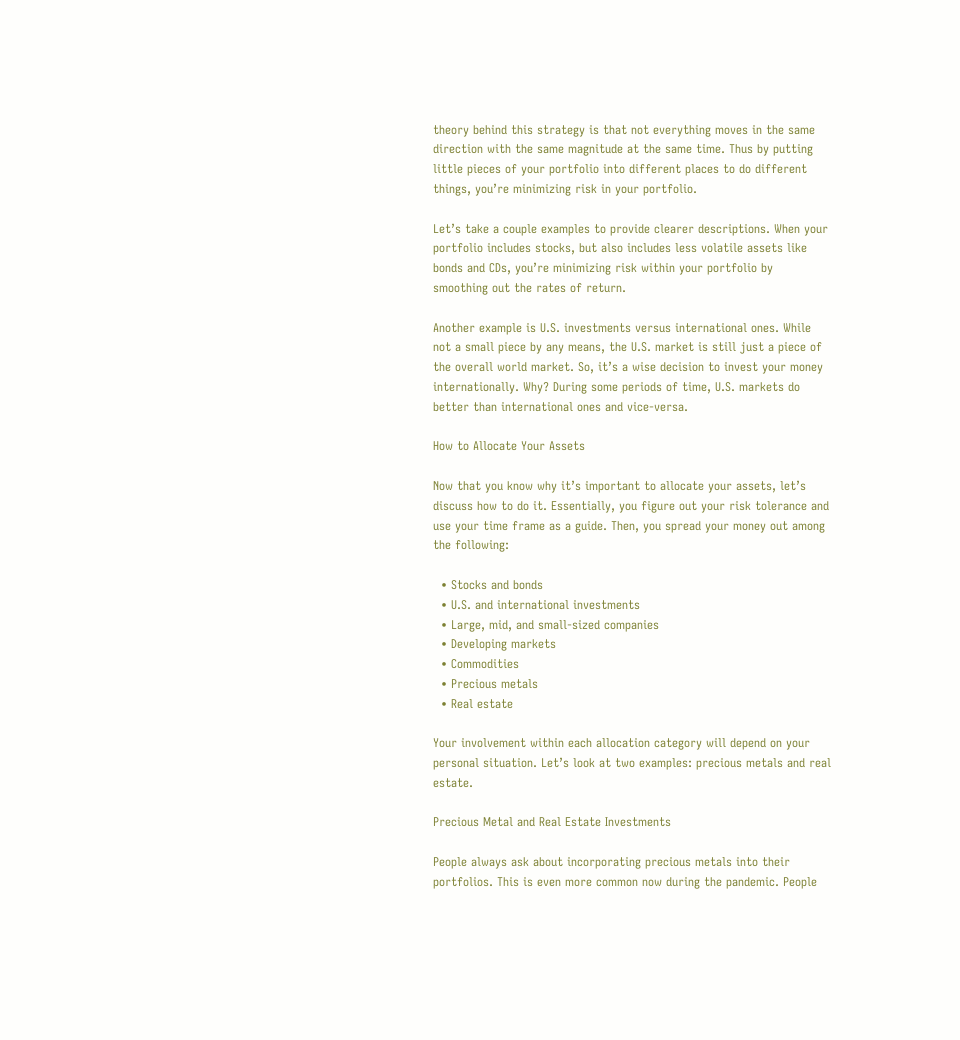theory behind this strategy is that not everything moves in the same direction with the same magnitude at the same time. Thus by putting little pieces of your portfolio into different places to do different things, you’re minimizing risk in your portfolio.

Let’s take a couple examples to provide clearer descriptions. When your portfolio includes stocks, but also includes less volatile assets like bonds and CDs, you’re minimizing risk within your portfolio by smoothing out the rates of return.

Another example is U.S. investments versus international ones. While not a small piece by any means, the U.S. market is still just a piece of the overall world market. So, it’s a wise decision to invest your money internationally. Why? During some periods of time, U.S. markets do better than international ones and vice-versa.

How to Allocate Your Assets

Now that you know why it’s important to allocate your assets, let’s discuss how to do it. Essentially, you figure out your risk tolerance and use your time frame as a guide. Then, you spread your money out among the following:

  • Stocks and bonds
  • U.S. and international investments
  • Large, mid, and small-sized companies
  • Developing markets
  • Commodities
  • Precious metals
  • Real estate

Your involvement within each allocation category will depend on your personal situation. Let’s look at two examples: precious metals and real estate.

Precious Metal and Real Estate Investments

People always ask about incorporating precious metals into their portfolios. This is even more common now during the pandemic. People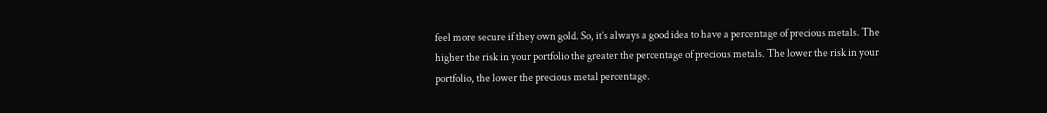feel more secure if they own gold. So, it’s always a good idea to have a percentage of precious metals. The higher the risk in your portfolio the greater the percentage of precious metals. The lower the risk in your portfolio, the lower the precious metal percentage.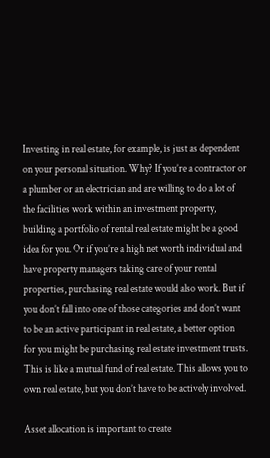Investing in real estate, for example, is just as dependent on your personal situation. Why? If you’re a contractor or a plumber or an electrician and are willing to do a lot of the facilities work within an investment property, building a portfolio of rental real estate might be a good idea for you. Or if you’re a high net worth individual and have property managers taking care of your rental properties, purchasing real estate would also work. But if you don’t fall into one of those categories and don’t want to be an active participant in real estate, a better option for you might be purchasing real estate investment trusts. This is like a mutual fund of real estate. This allows you to own real estate, but you don’t have to be actively involved.

Asset allocation is important to create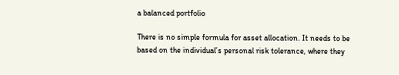a balanced portfolio

There is no simple formula for asset allocation. It needs to be based on the individual’s personal risk tolerance, where they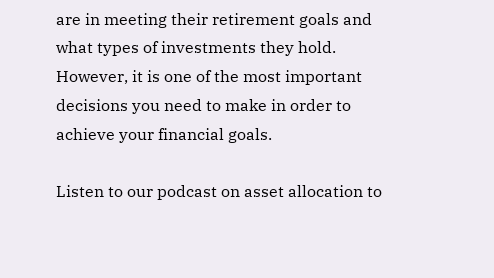are in meeting their retirement goals and what types of investments they hold. However, it is one of the most important decisions you need to make in order to achieve your financial goals.

Listen to our podcast on asset allocation to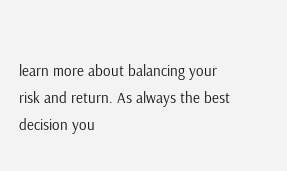learn more about balancing your risk and return. As always the best decision you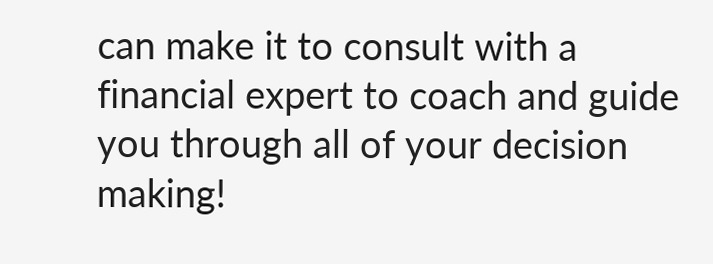can make it to consult with a financial expert to coach and guide you through all of your decision making!